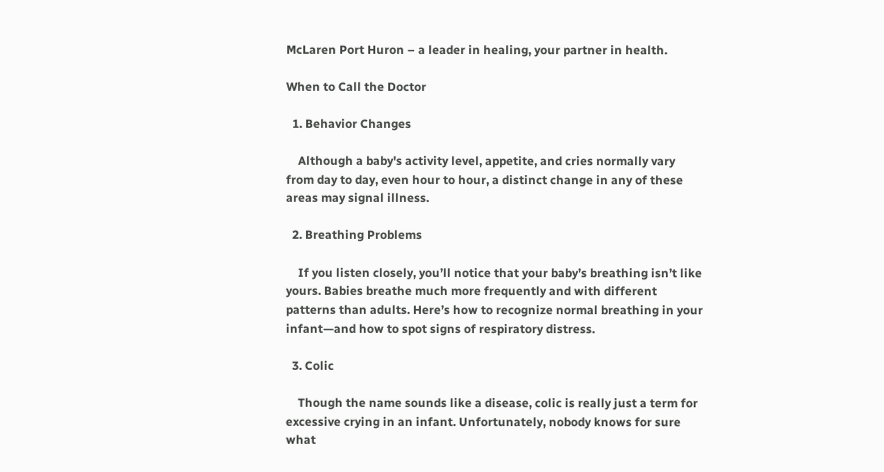McLaren Port Huron – a leader in healing, your partner in health.

When to Call the Doctor

  1. Behavior Changes

    Although a baby's activity level, appetite, and cries normally vary from day to day, even hour to hour, a distinct change in any of these areas may signal illness.

  2. Breathing Problems

    If you listen closely, you’ll notice that your baby’s breathing isn’t like yours. Babies breathe much more frequently and with different patterns than adults. Here’s how to recognize normal breathing in your infant—and how to spot signs of respiratory distress.

  3. Colic

    Though the name sounds like a disease, colic is really just a term for excessive crying in an infant. Unfortunately, nobody knows for sure what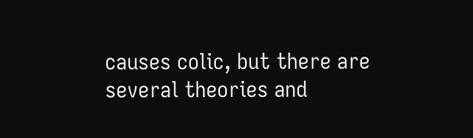causes colic, but there are several theories and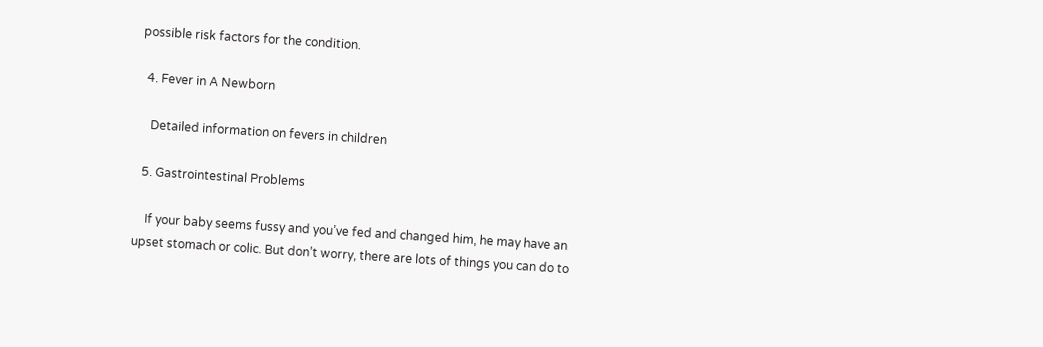possible risk factors for the condition.

  4. Fever in A Newborn

    Detailed information on fevers in children

  5. Gastrointestinal Problems

    If your baby seems fussy and you’ve fed and changed him, he may have an upset stomach or colic. But don’t worry, there are lots of things you can do to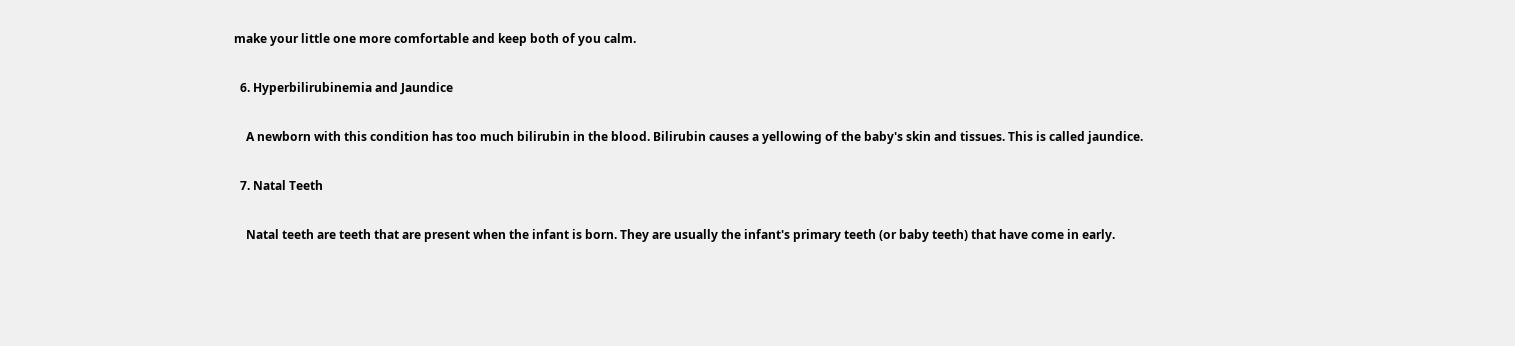make your little one more comfortable and keep both of you calm.

  6. Hyperbilirubinemia and Jaundice

    A newborn with this condition has too much bilirubin in the blood. Bilirubin causes a yellowing of the baby's skin and tissues. This is called jaundice.

  7. Natal Teeth

    Natal teeth are teeth that are present when the infant is born. They are usually the infant's primary teeth (or baby teeth) that have come in early.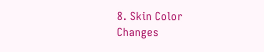8. Skin Color Changes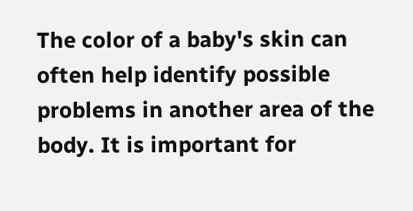The color of a baby's skin can often help identify possible problems in another area of the body. It is important for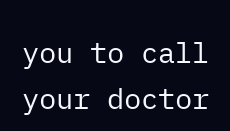you to call your doctor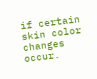if certain skin color changes occur.